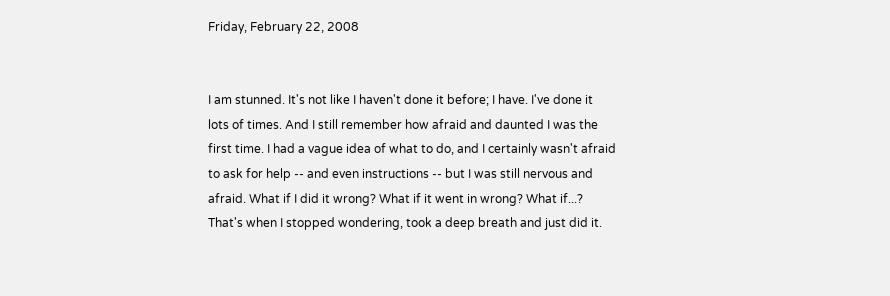Friday, February 22, 2008


I am stunned. It's not like I haven't done it before; I have. I've done it lots of times. And I still remember how afraid and daunted I was the first time. I had a vague idea of what to do, and I certainly wasn't afraid to ask for help -- and even instructions -- but I was still nervous and afraid. What if I did it wrong? What if it went in wrong? What if...? That's when I stopped wondering, took a deep breath and just did it.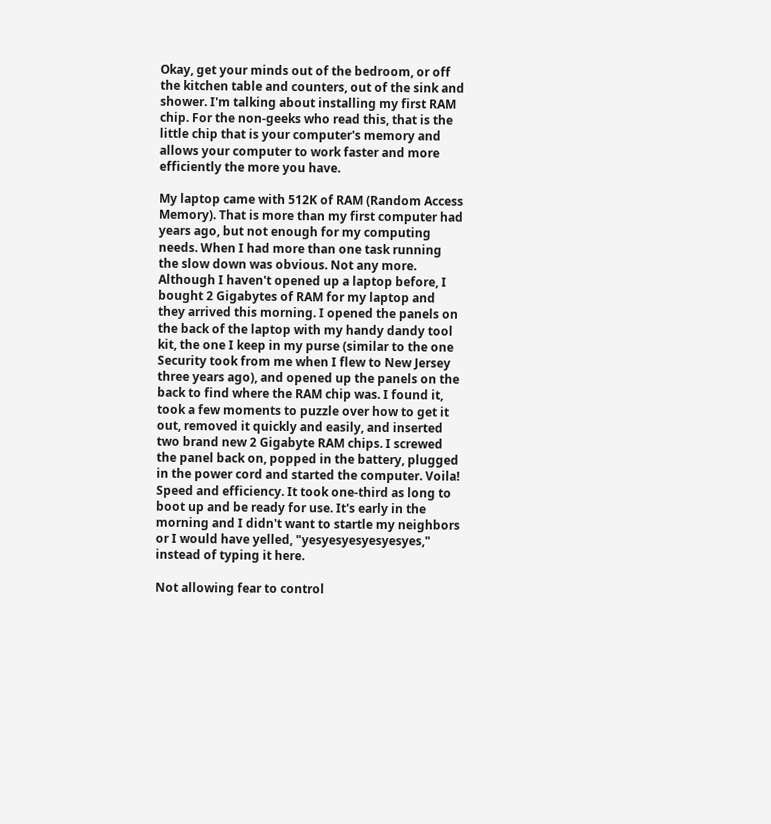Okay, get your minds out of the bedroom, or off the kitchen table and counters, out of the sink and shower. I'm talking about installing my first RAM chip. For the non-geeks who read this, that is the little chip that is your computer's memory and allows your computer to work faster and more efficiently the more you have.

My laptop came with 512K of RAM (Random Access Memory). That is more than my first computer had years ago, but not enough for my computing needs. When I had more than one task running the slow down was obvious. Not any more. Although I haven't opened up a laptop before, I bought 2 Gigabytes of RAM for my laptop and they arrived this morning. I opened the panels on the back of the laptop with my handy dandy tool kit, the one I keep in my purse (similar to the one Security took from me when I flew to New Jersey three years ago), and opened up the panels on the back to find where the RAM chip was. I found it, took a few moments to puzzle over how to get it out, removed it quickly and easily, and inserted two brand new 2 Gigabyte RAM chips. I screwed the panel back on, popped in the battery, plugged in the power cord and started the computer. Voila! Speed and efficiency. It took one-third as long to boot up and be ready for use. It's early in the morning and I didn't want to startle my neighbors or I would have yelled, "yesyesyesyesyesyes," instead of typing it here.

Not allowing fear to control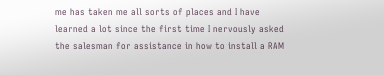me has taken me all sorts of places and I have learned a lot since the first time I nervously asked the salesman for assistance in how to install a RAM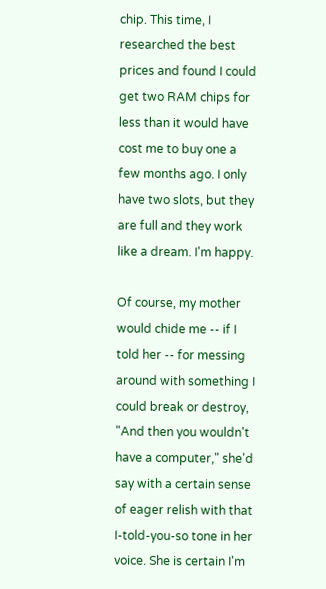chip. This time, I researched the best prices and found I could get two RAM chips for less than it would have cost me to buy one a few months ago. I only have two slots, but they are full and they work like a dream. I'm happy.

Of course, my mother would chide me -- if I told her -- for messing around with something I could break or destroy, "And then you wouldn't have a computer," she'd say with a certain sense of eager relish with that I-told-you-so tone in her voice. She is certain I'm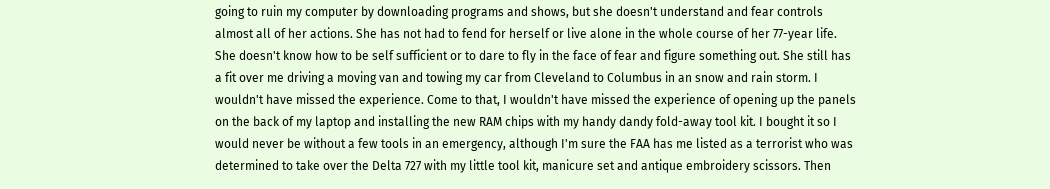going to ruin my computer by downloading programs and shows, but she doesn't understand and fear controls almost all of her actions. She has not had to fend for herself or live alone in the whole course of her 77-year life. She doesn't know how to be self sufficient or to dare to fly in the face of fear and figure something out. She still has a fit over me driving a moving van and towing my car from Cleveland to Columbus in an snow and rain storm. I wouldn't have missed the experience. Come to that, I wouldn't have missed the experience of opening up the panels on the back of my laptop and installing the new RAM chips with my handy dandy fold-away tool kit. I bought it so I would never be without a few tools in an emergency, although I'm sure the FAA has me listed as a terrorist who was determined to take over the Delta 727 with my little tool kit, manicure set and antique embroidery scissors. Then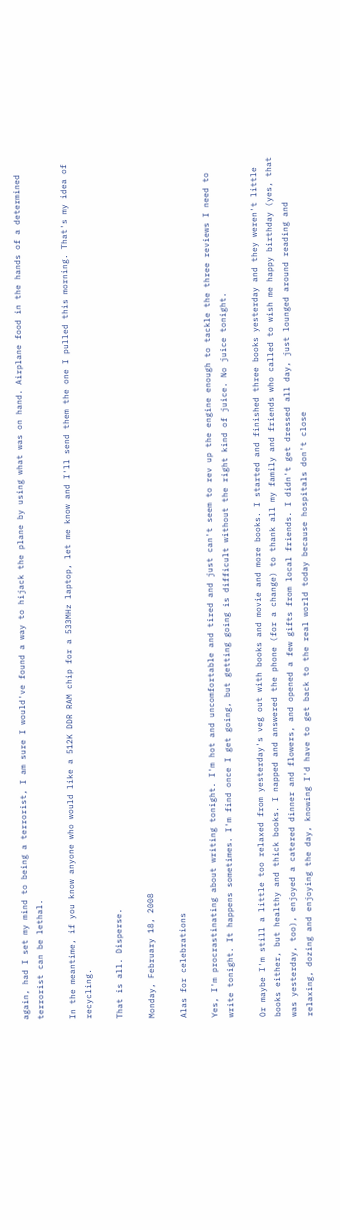again, had I set my mind to being a terrorist, I am sure I would've found a way to hijack the plane by using what was on hand. Airplane food in the hands of a determined terrorist can be lethal.

In the meantime, if you know anyone who would like a 512K DDR RAM chip for a 533MHz laptop, let me know and I'll send them the one I pulled this morning. That's my idea of recycling.

That is all. Disperse.

Monday, February 18, 2008

Alas for celebrations

Yes, I'm procrastinating about writing tonight. I'm hot and uncomfortable and tired and just can't seem to rev up the engine enough to tackle the three reviews I need to write tonight. It happens sometimes. I'm find once I get going, but getting going is difficult without the right kind of juice. No juice tonight.

Or maybe I'm still a little too relaxed from yesterday's veg out with books and movie and more books. I started and finished three books yesterday and they weren't little books either, but healthy and thick books. I napped and answered the phone (for a change) to thank all my family and friends who called to wish me happy birthday (yes, that was yesterday, too), enjoyed a catered dinner and flowers, and opened a few gifts from local friends. I didn't get dressed all day, just lounged around reading and relaxing, dozing and enjoying the day, knowing I'd have to get back to the real world today because hospitals don't close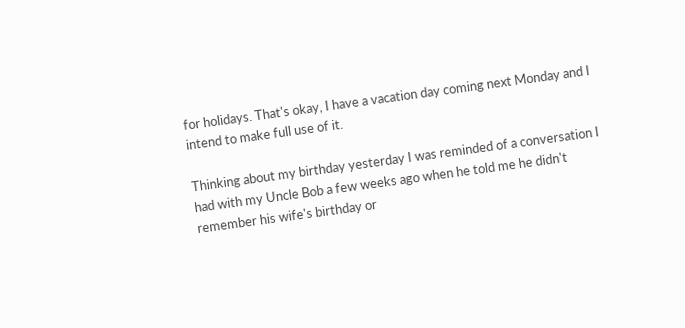for holidays. That's okay, I have a vacation day coming next Monday and I intend to make full use of it.

Thinking about my birthday yesterday I was reminded of a conversation I had with my Uncle Bob a few weeks ago when he told me he didn't remember his wife's birthday or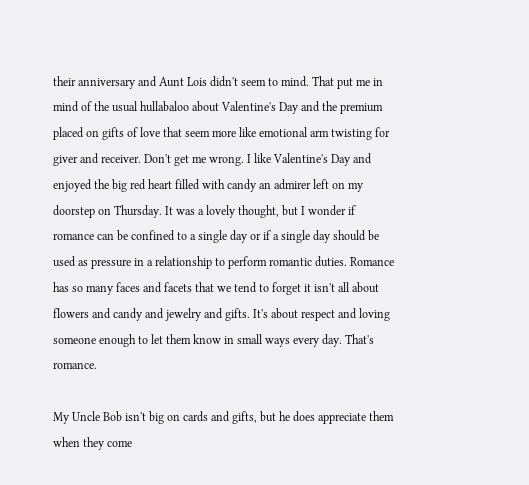their anniversary and Aunt Lois didn't seem to mind. That put me in mind of the usual hullabaloo about Valentine's Day and the premium placed on gifts of love that seem more like emotional arm twisting for giver and receiver. Don't get me wrong. I like Valentine's Day and enjoyed the big red heart filled with candy an admirer left on my doorstep on Thursday. It was a lovely thought, but I wonder if romance can be confined to a single day or if a single day should be used as pressure in a relationship to perform romantic duties. Romance has so many faces and facets that we tend to forget it isn't all about flowers and candy and jewelry and gifts. It's about respect and loving someone enough to let them know in small ways every day. That's romance.

My Uncle Bob isn't big on cards and gifts, but he does appreciate them when they come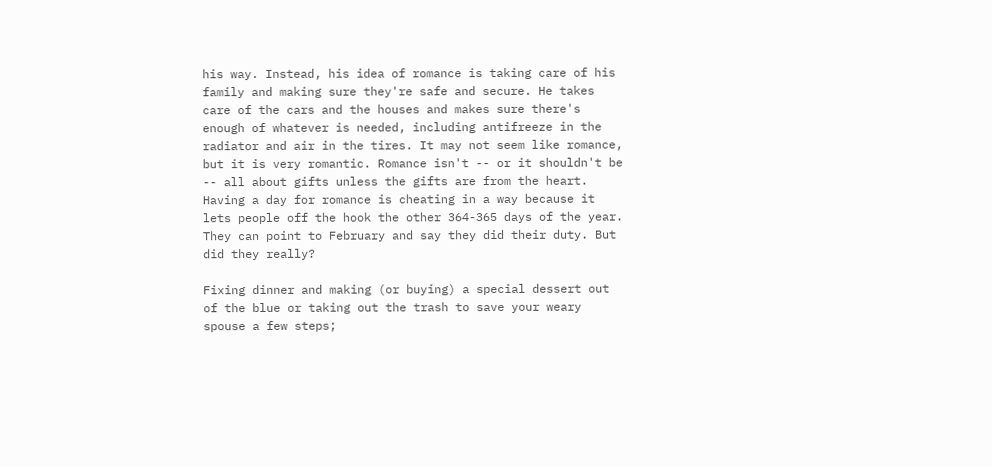his way. Instead, his idea of romance is taking care of his family and making sure they're safe and secure. He takes care of the cars and the houses and makes sure there's enough of whatever is needed, including antifreeze in the radiator and air in the tires. It may not seem like romance, but it is very romantic. Romance isn't -- or it shouldn't be -- all about gifts unless the gifts are from the heart. Having a day for romance is cheating in a way because it lets people off the hook the other 364-365 days of the year. They can point to February and say they did their duty. But did they really?

Fixing dinner and making (or buying) a special dessert out of the blue or taking out the trash to save your weary spouse a few steps;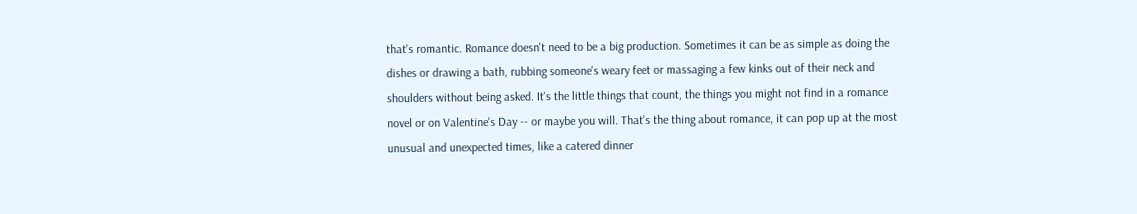that's romantic. Romance doesn't need to be a big production. Sometimes it can be as simple as doing the dishes or drawing a bath, rubbing someone's weary feet or massaging a few kinks out of their neck and shoulders without being asked. It's the little things that count, the things you might not find in a romance novel or on Valentine's Day -- or maybe you will. That's the thing about romance, it can pop up at the most unusual and unexpected times, like a catered dinner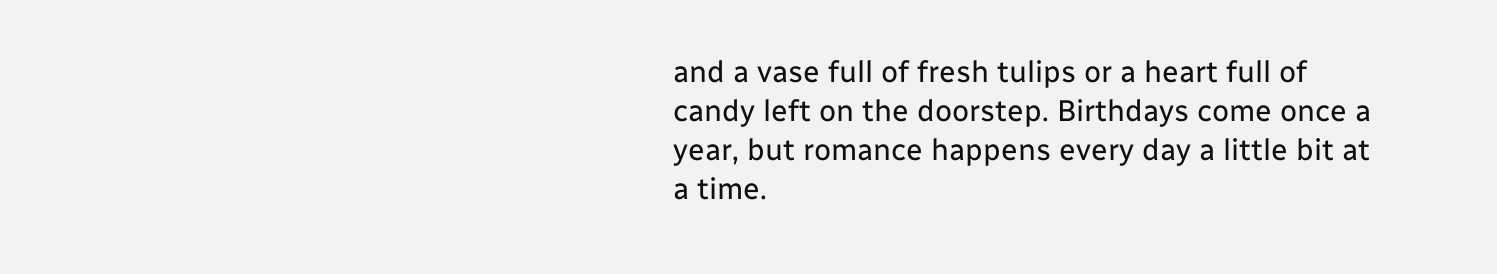and a vase full of fresh tulips or a heart full of candy left on the doorstep. Birthdays come once a year, but romance happens every day a little bit at a time.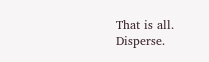That is all. Disperse.